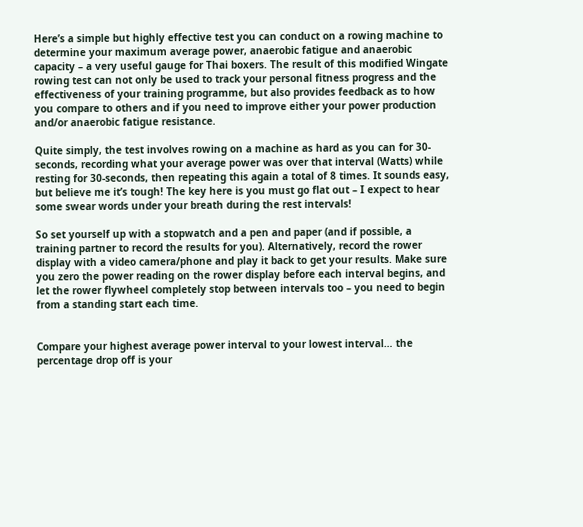Here’s a simple but highly effective test you can conduct on a rowing machine to determine your maximum average power, anaerobic fatigue and anaerobic capacity – a very useful gauge for Thai boxers. The result of this modified Wingate rowing test can not only be used to track your personal fitness progress and the effectiveness of your training programme, but also provides feedback as to how you compare to others and if you need to improve either your power production and/or anaerobic fatigue resistance.

Quite simply, the test involves rowing on a machine as hard as you can for 30-seconds, recording what your average power was over that interval (Watts) while resting for 30-seconds, then repeating this again a total of 8 times. It sounds easy, but believe me it’s tough! The key here is you must go flat out – I expect to hear some swear words under your breath during the rest intervals!

So set yourself up with a stopwatch and a pen and paper (and if possible, a training partner to record the results for you). Alternatively, record the rower display with a video camera/phone and play it back to get your results. Make sure you zero the power reading on the rower display before each interval begins, and let the rower flywheel completely stop between intervals too – you need to begin from a standing start each time.


Compare your highest average power interval to your lowest interval… the percentage drop off is your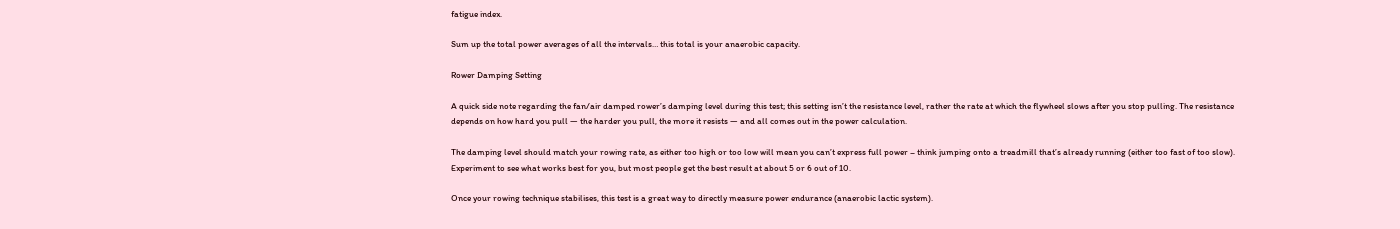fatigue index.

Sum up the total power averages of all the intervals… this total is your anaerobic capacity.

Rower Damping Setting

A quick side note regarding the fan/air damped rower’s damping level during this test; this setting isn’t the resistance level, rather the rate at which the flywheel slows after you stop pulling. The resistance depends on how hard you pull — the harder you pull, the more it resists — and all comes out in the power calculation.

The damping level should match your rowing rate, as either too high or too low will mean you can’t express full power – think jumping onto a treadmill that’s already running (either too fast of too slow). Experiment to see what works best for you, but most people get the best result at about 5 or 6 out of 10.

Once your rowing technique stabilises, this test is a great way to directly measure power endurance (anaerobic lactic system).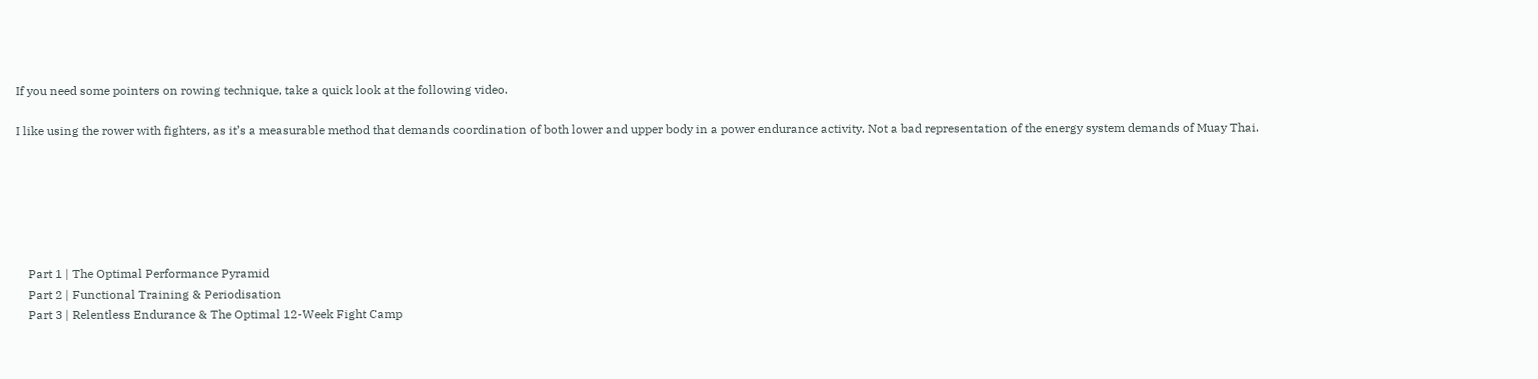If you need some pointers on rowing technique, take a quick look at the following video.

I like using the rower with fighters, as it’s a measurable method that demands coordination of both lower and upper body in a power endurance activity. Not a bad representation of the energy system demands of Muay Thai.






    Part 1 | The Optimal Performance Pyramid
    Part 2 | Functional Training & Periodisation
    Part 3 | Relentless Endurance & The Optimal 12-Week Fight Camp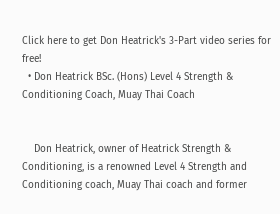Click here to get Don Heatrick's 3-Part video series for free!
  • Don Heatrick BSc. (Hons) Level 4 Strength & Conditioning Coach, Muay Thai Coach


    Don Heatrick, owner of Heatrick Strength & Conditioning, is a renowned Level 4 Strength and Conditioning coach, Muay Thai coach and former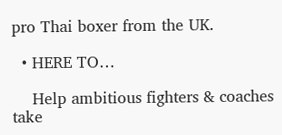pro Thai boxer from the UK.

  • HERE TO…

    Help ambitious fighters & coaches take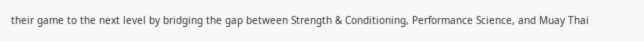their game to the next level by bridging the gap between Strength & Conditioning, Performance Science, and Muay Thai